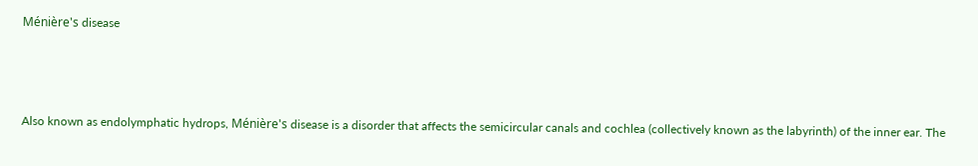Ménière's disease



Also known as endolymphatic hydrops, Ménière's disease is a disorder that affects the semicircular canals and cochlea (collectively known as the labyrinth) of the inner ear. The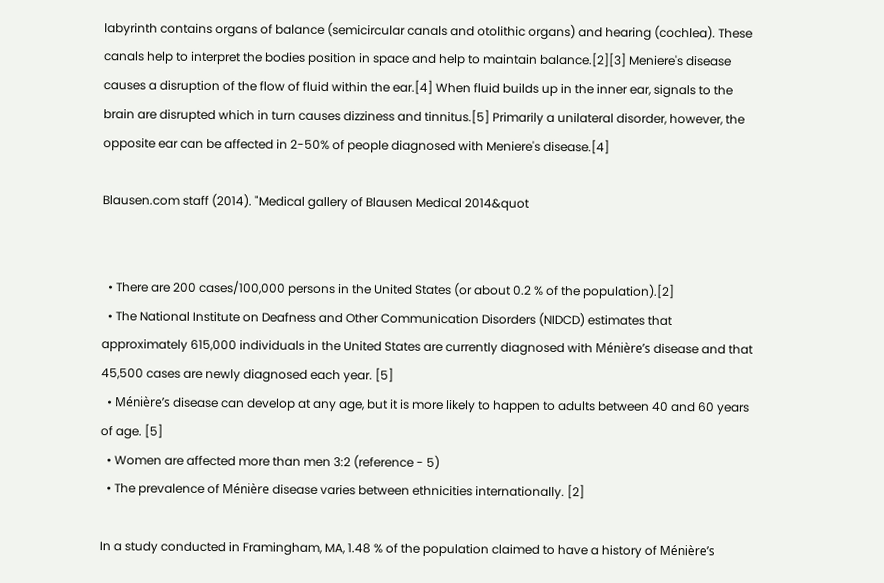labyrinth contains organs of balance (semicircular canals and otolithic organs) and hearing (cochlea). These canals help to interpret the bodies position in space and help to maintain balance.[2][3] Meniere's disease causes a disruption of the flow of fluid within the ear.[4] When fluid builds up in the inner ear, signals to the brain are disrupted which in turn causes dizziness and tinnitus.[5] Primarily a unilateral disorder, however, the opposite ear can be affected in 2-50% of people diagnosed with Meniere's disease.[4]

Blausen.com staff (2014). "Medical gallery of Blausen Medical 2014&quot


  • There are 200 cases/100,000 persons in the United States (or about 0.2 % of the population).[2]
  • The National Institute on Deafness and Other Communication Disorders (NIDCD) estimates that approximately 615,000 individuals in the United States are currently diagnosed with Ménière’s disease and that 45,500 cases are newly diagnosed each year. [5]
  • Ménière’s disease can develop at any age, but it is more likely to happen to adults between 40 and 60 years of age. [5]
  • Women are affected more than men 3:2 (reference - 5)
  • The prevalence of Ménière disease varies between ethnicities internationally. [2]

In a study conducted in Framingham, MA, 1.48 % of the population claimed to have a history of Ménière’s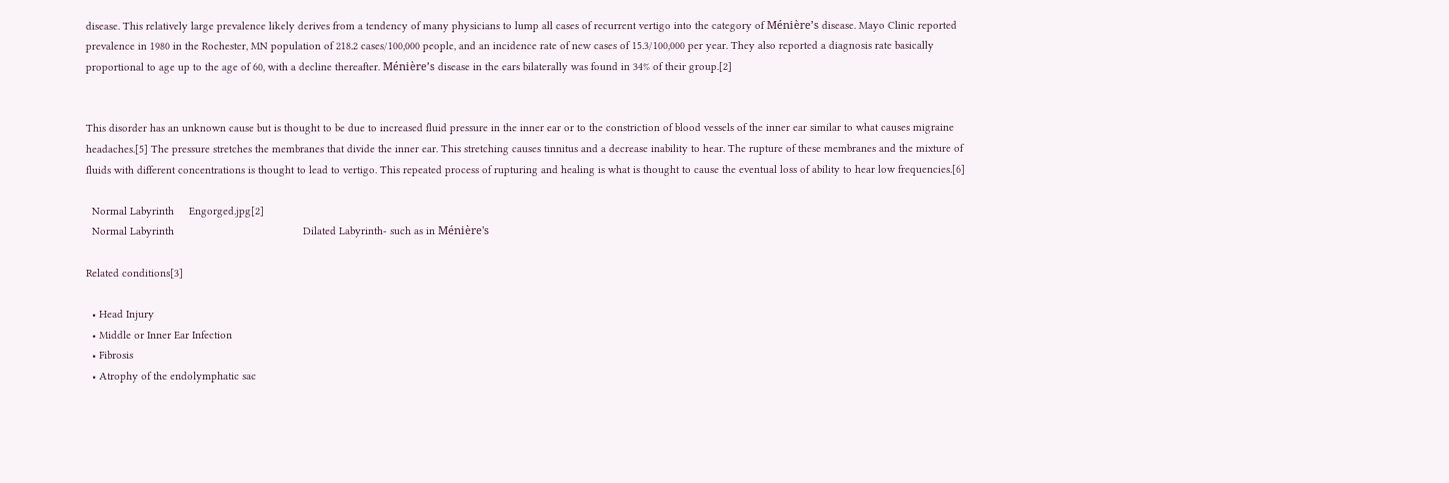disease. This relatively large prevalence likely derives from a tendency of many physicians to lump all cases of recurrent vertigo into the category of Ménière’s disease. Mayo Clinic reported prevalence in 1980 in the Rochester, MN population of 218.2 cases/100,000 people, and an incidence rate of new cases of 15.3/100,000 per year. They also reported a diagnosis rate basically proportional to age up to the age of 60, with a decline thereafter. Ménière’s disease in the ears bilaterally was found in 34% of their group.[2]


This disorder has an unknown cause but is thought to be due to increased fluid pressure in the inner ear or to the constriction of blood vessels of the inner ear similar to what causes migraine headaches.[5] The pressure stretches the membranes that divide the inner ear. This stretching causes tinnitus and a decrease inability to hear. The rupture of these membranes and the mixture of fluids with different concentrations is thought to lead to vertigo. This repeated process of rupturing and healing is what is thought to cause the eventual loss of ability to hear low frequencies.[6]

  Normal Labyrinth     Engorged.jpg[2]
  Normal Labyrinth                                           Dilated Labyrinth- such as in Ménière's

Related conditions[3]

  • Head Injury
  • Middle or Inner Ear Infection
  • Fibrosis
  • Atrophy of the endolymphatic sac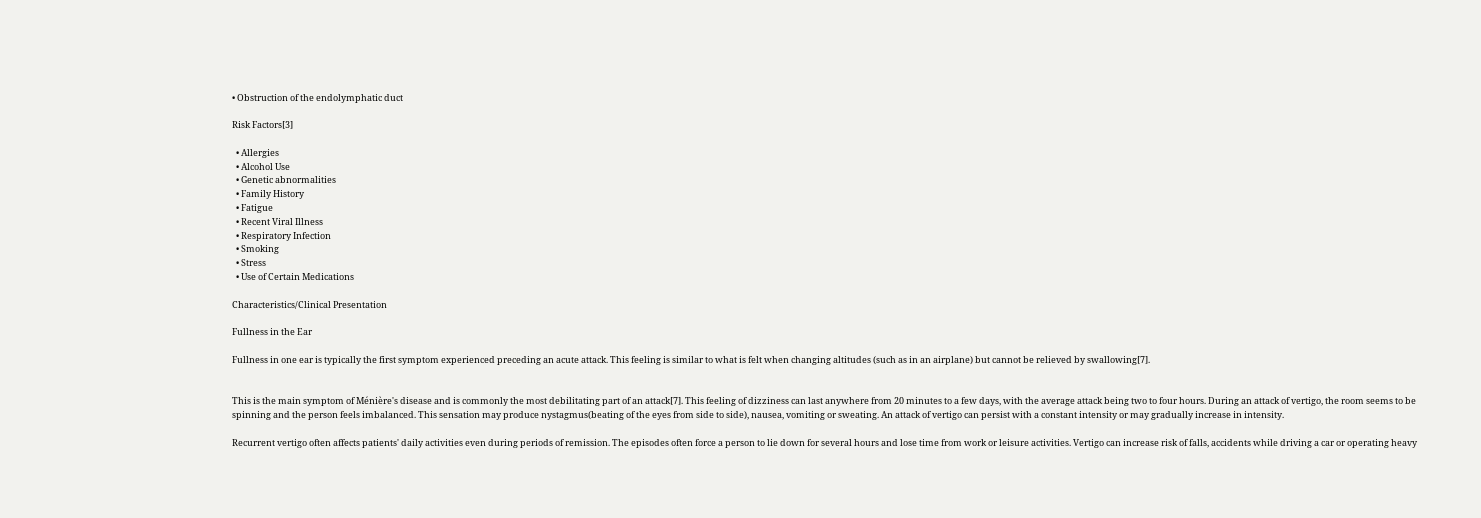• Obstruction of the endolymphatic duct

Risk Factors[3]

  • Allergies
  • Alcohol Use
  • Genetic abnormalities
  • Family History
  • Fatigue
  • Recent Viral Illness
  • Respiratory Infection
  • Smoking
  • Stress
  • Use of Certain Medications

Characteristics/Clinical Presentation

Fullness in the Ear

Fullness in one ear is typically the first symptom experienced preceding an acute attack. This feeling is similar to what is felt when changing altitudes (such as in an airplane) but cannot be relieved by swallowing[7].


This is the main symptom of Ménière's disease and is commonly the most debilitating part of an attack[7]. This feeling of dizziness can last anywhere from 20 minutes to a few days, with the average attack being two to four hours. During an attack of vertigo, the room seems to be spinning and the person feels imbalanced. This sensation may produce nystagmus(beating of the eyes from side to side), nausea, vomiting or sweating. An attack of vertigo can persist with a constant intensity or may gradually increase in intensity.

Recurrent vertigo often affects patients' daily activities even during periods of remission. The episodes often force a person to lie down for several hours and lose time from work or leisure activities. Vertigo can increase risk of falls, accidents while driving a car or operating heavy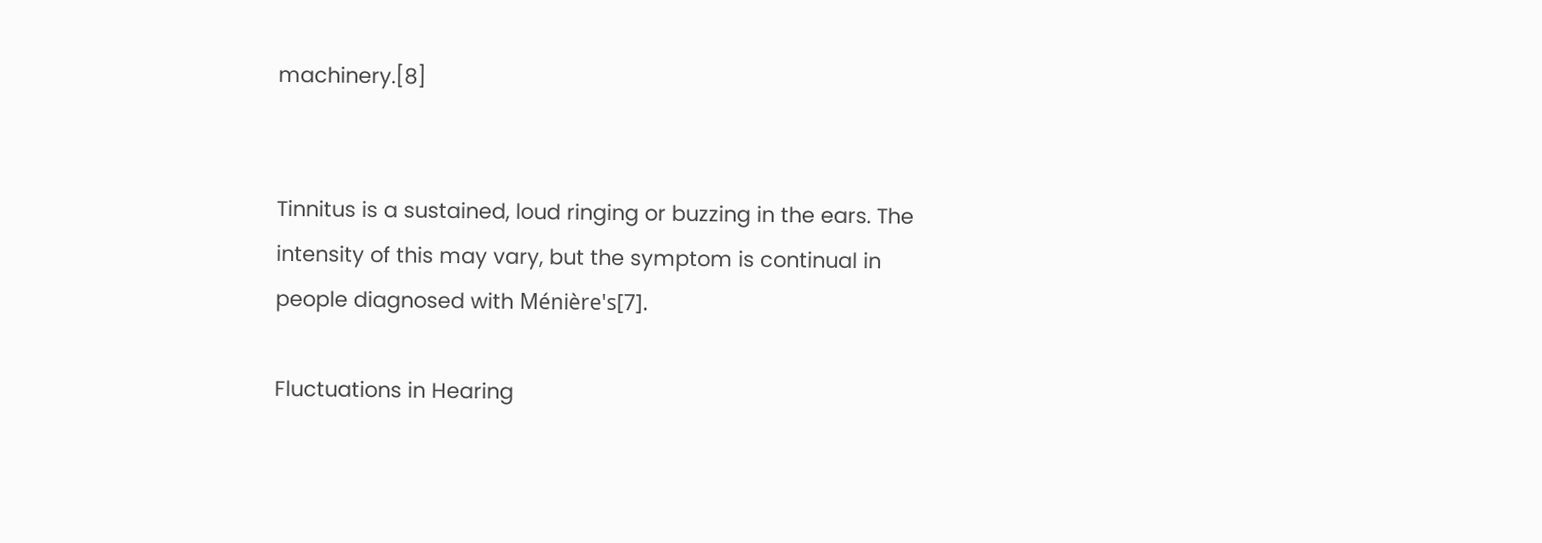machinery.[8]


Tinnitus is a sustained, loud ringing or buzzing in the ears. The intensity of this may vary, but the symptom is continual in people diagnosed with Ménière's[7].

Fluctuations in Hearing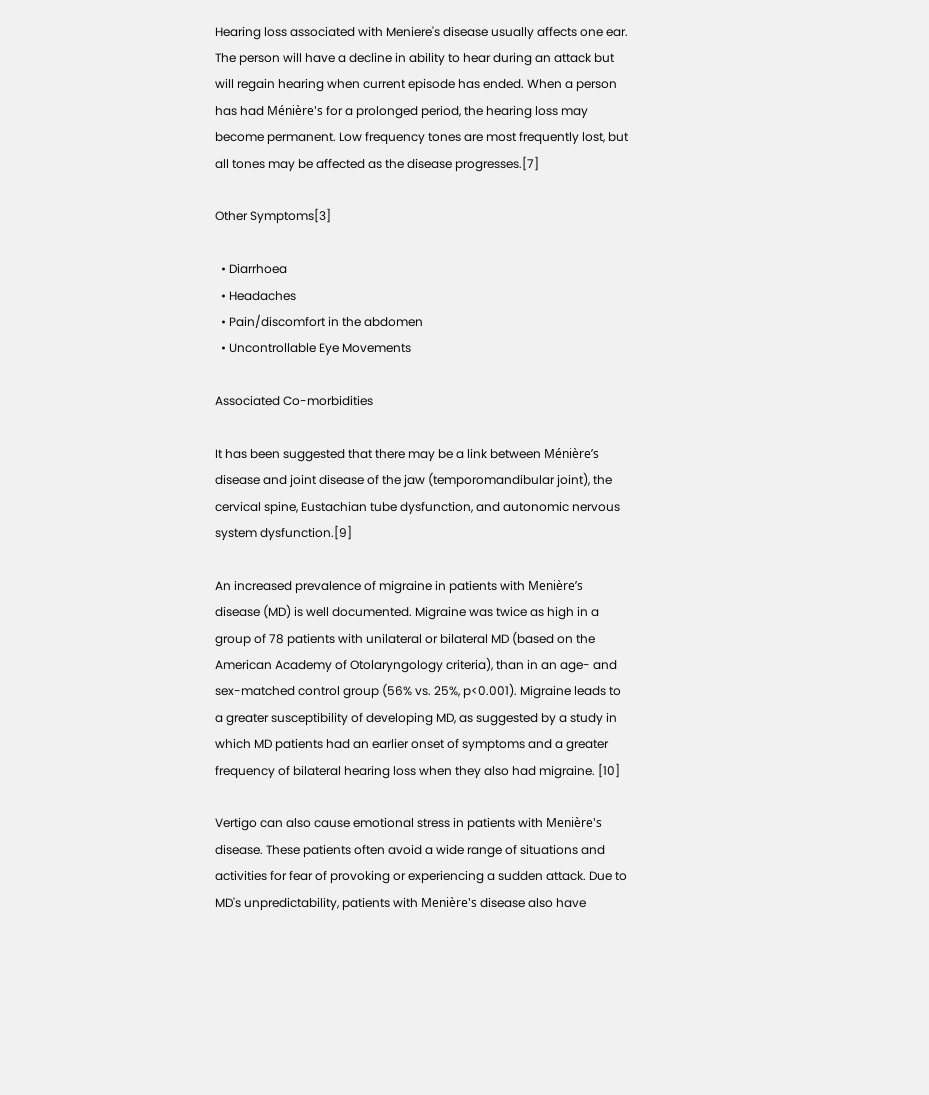Hearing loss associated with Meniere's disease usually affects one ear. The person will have a decline in ability to hear during an attack but will regain hearing when current episode has ended. When a person has had Ménière's for a prolonged period, the hearing loss may become permanent. Low frequency tones are most frequently lost, but all tones may be affected as the disease progresses.[7]

Other Symptoms[3]

  • Diarrhoea
  • Headaches
  • Pain/discomfort in the abdomen
  • Uncontrollable Eye Movements

Associated Co-morbidities

It has been suggested that there may be a link between Ménière’s disease and joint disease of the jaw (temporomandibular joint), the cervical spine, Eustachian tube dysfunction, and autonomic nervous system dysfunction.[9]

An increased prevalence of migraine in patients with Menière’s disease (MD) is well documented. Migraine was twice as high in a group of 78 patients with unilateral or bilateral MD (based on the American Academy of Otolaryngology criteria), than in an age- and sex-matched control group (56% vs. 25%, p<0.001). Migraine leads to a greater susceptibility of developing MD, as suggested by a study in which MD patients had an earlier onset of symptoms and a greater frequency of bilateral hearing loss when they also had migraine. [10]

Vertigo can also cause emotional stress in patients with Menière's disease. These patients often avoid a wide range of situations and activities for fear of provoking or experiencing a sudden attack. Due to MD's unpredictability, patients with Menière's disease also have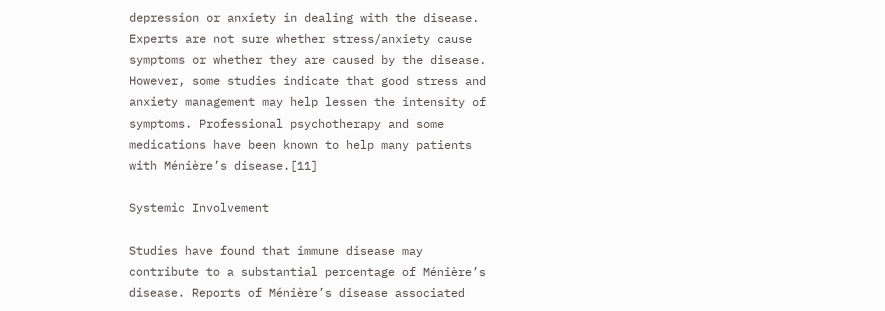depression or anxiety in dealing with the disease. Experts are not sure whether stress/anxiety cause symptoms or whether they are caused by the disease. However, some studies indicate that good stress and anxiety management may help lessen the intensity of symptoms. Professional psychotherapy and some medications have been known to help many patients with Ménière’s disease.[11]

Systemic Involvement

Studies have found that immune disease may contribute to a substantial percentage of Ménière’s disease. Reports of Ménière’s disease associated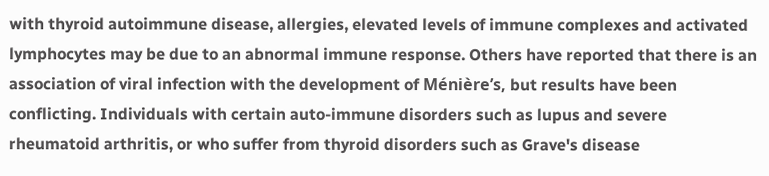with thyroid autoimmune disease, allergies, elevated levels of immune complexes and activated lymphocytes may be due to an abnormal immune response. Others have reported that there is an association of viral infection with the development of Ménière’s, but results have been conflicting. Individuals with certain auto-immune disorders such as lupus and severe rheumatoid arthritis, or who suffer from thyroid disorders such as Grave's disease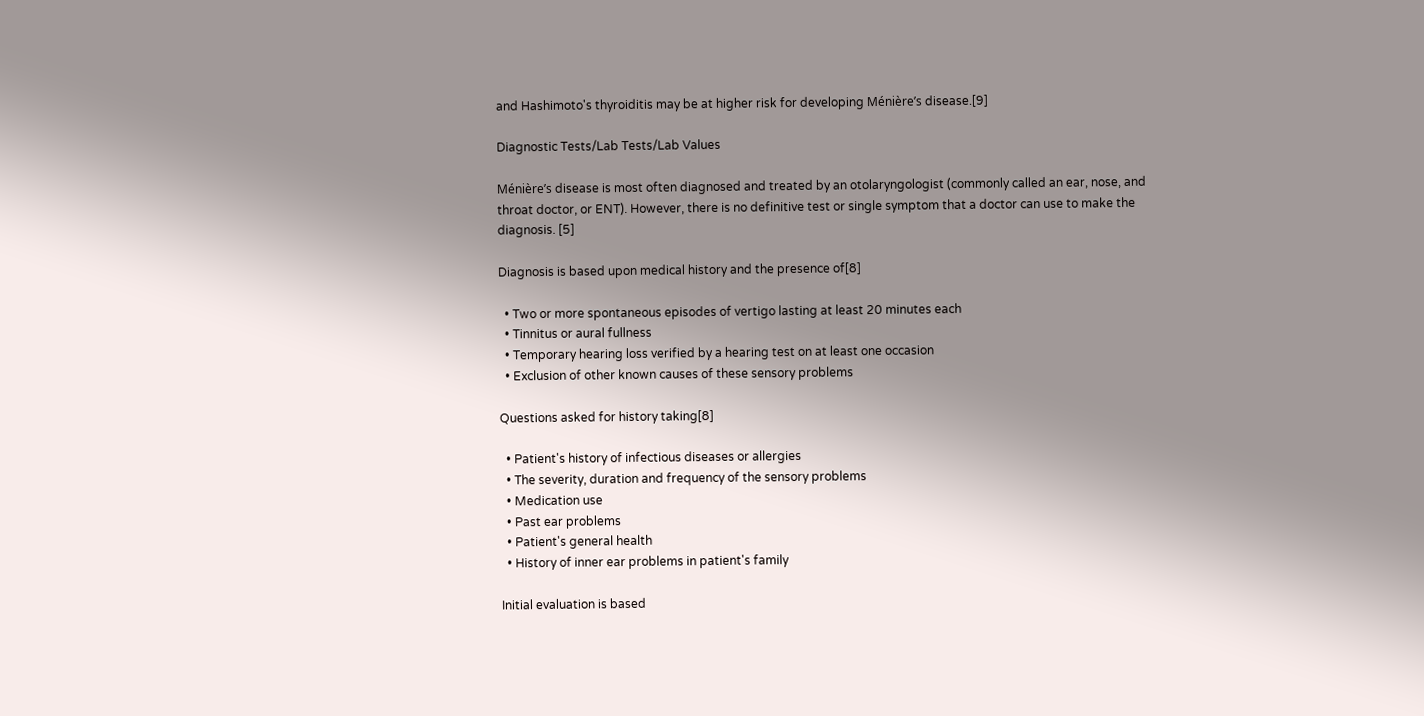and Hashimoto's thyroiditis may be at higher risk for developing Ménière’s disease.[9]

Diagnostic Tests/Lab Tests/Lab Values

Ménière’s disease is most often diagnosed and treated by an otolaryngologist (commonly called an ear, nose, and throat doctor, or ENT). However, there is no definitive test or single symptom that a doctor can use to make the diagnosis. [5]

Diagnosis is based upon medical history and the presence of[8]

  • Two or more spontaneous episodes of vertigo lasting at least 20 minutes each
  • Tinnitus or aural fullness
  • Temporary hearing loss verified by a hearing test on at least one occasion
  • Exclusion of other known causes of these sensory problems

Questions asked for history taking[8]

  • Patient's history of infectious diseases or allergies
  • The severity, duration and frequency of the sensory problems
  • Medication use
  • Past ear problems
  • Patient's general health
  • History of inner ear problems in patient's family

Initial evaluation is based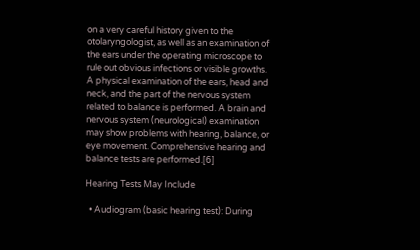on a very careful history given to the otolaryngologist, as well as an examination of the ears under the operating microscope to rule out obvious infections or visible growths. A physical examination of the ears, head and neck, and the part of the nervous system related to balance is performed. A brain and nervous system (neurological) examination may show problems with hearing, balance, or eye movement. Comprehensive hearing and balance tests are performed.[6]

Hearing Tests May Include

  • Audiogram (basic hearing test): During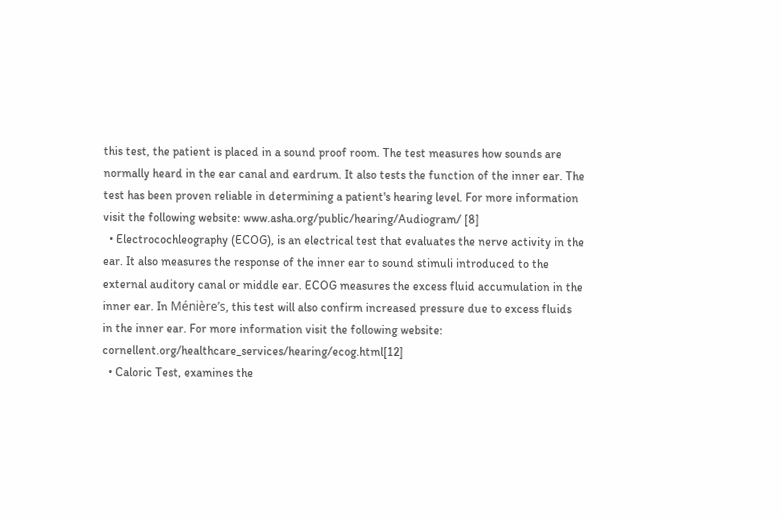this test, the patient is placed in a sound proof room. The test measures how sounds are normally heard in the ear canal and eardrum. It also tests the function of the inner ear. The test has been proven reliable in determining a patient's hearing level. For more information visit the following website: www.asha.org/public/hearing/Audiogram/ [8]
  • Electrocochleography (ECOG), is an electrical test that evaluates the nerve activity in the ear. It also measures the response of the inner ear to sound stimuli introduced to the external auditory canal or middle ear. ECOG measures the excess fluid accumulation in the inner ear. In Ménière’s, this test will also confirm increased pressure due to excess fluids in the inner ear. For more information visit the following website: cornellent.org/healthcare_services/hearing/ecog.html[12]
  • Caloric Test, examines the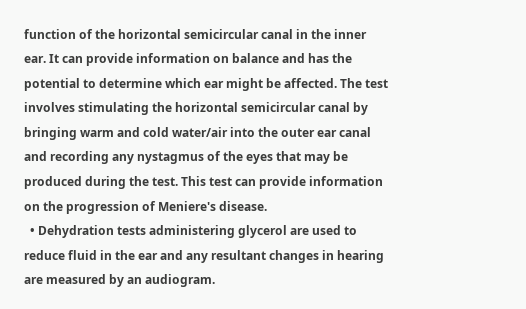function of the horizontal semicircular canal in the inner ear. It can provide information on balance and has the potential to determine which ear might be affected. The test involves stimulating the horizontal semicircular canal by bringing warm and cold water/air into the outer ear canal and recording any nystagmus of the eyes that may be produced during the test. This test can provide information on the progression of Meniere's disease.
  • Dehydration tests administering glycerol are used to reduce fluid in the ear and any resultant changes in hearing are measured by an audiogram.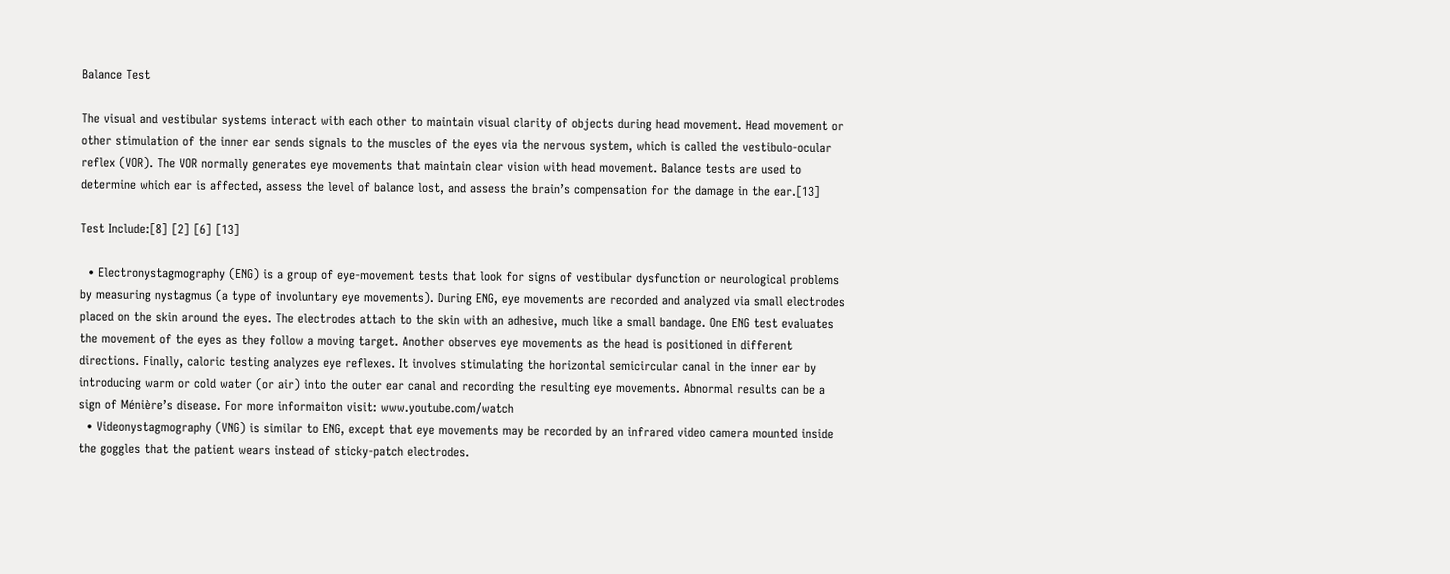Balance Test

The visual and vestibular systems interact with each other to maintain visual clarity of objects during head movement. Head movement or other stimulation of the inner ear sends signals to the muscles of the eyes via the nervous system, which is called the vestibulo-ocular reflex (VOR). The VOR normally generates eye movements that maintain clear vision with head movement. Balance tests are used to determine which ear is affected, assess the level of balance lost, and assess the brain’s compensation for the damage in the ear.[13]

Test Include:[8] [2] [6] [13]

  • Electronystagmography (ENG) is a group of eye-movement tests that look for signs of vestibular dysfunction or neurological problems by measuring nystagmus (a type of involuntary eye movements). During ENG, eye movements are recorded and analyzed via small electrodes placed on the skin around the eyes. The electrodes attach to the skin with an adhesive, much like a small bandage. One ENG test evaluates the movement of the eyes as they follow a moving target. Another observes eye movements as the head is positioned in different directions. Finally, caloric testing analyzes eye reflexes. It involves stimulating the horizontal semicircular canal in the inner ear by introducing warm or cold water (or air) into the outer ear canal and recording the resulting eye movements. Abnormal results can be a sign of Ménière’s disease. For more informaiton visit: www.youtube.com/watch
  • Videonystagmography (VNG) is similar to ENG, except that eye movements may be recorded by an infrared video camera mounted inside the goggles that the patient wears instead of sticky-patch electrodes.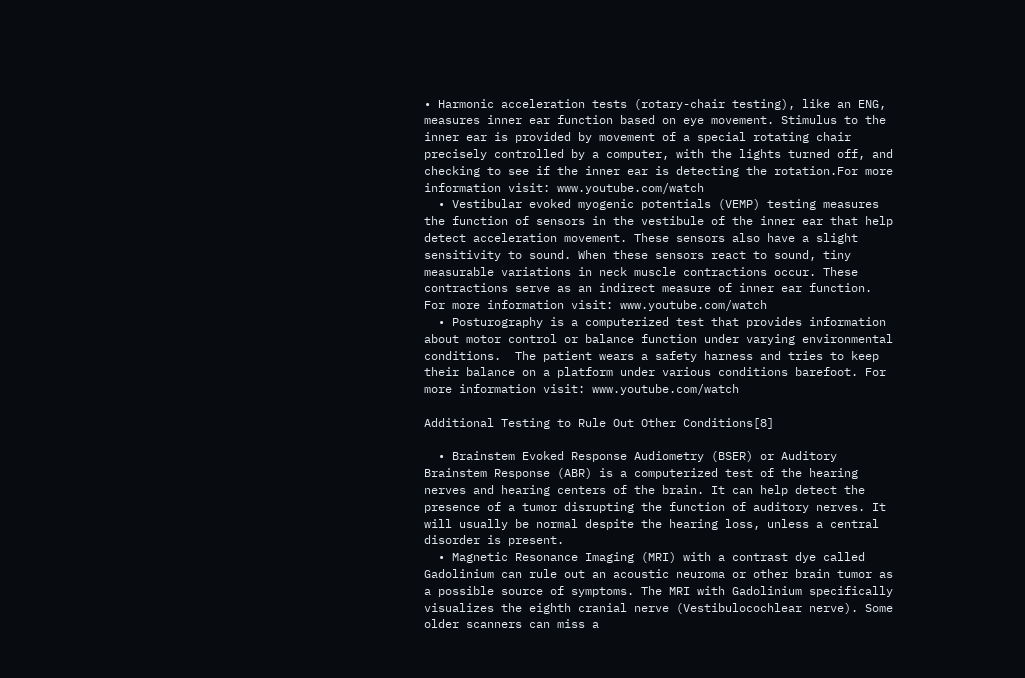• Harmonic acceleration tests (rotary-chair testing), like an ENG, measures inner ear function based on eye movement. Stimulus to the inner ear is provided by movement of a special rotating chair precisely controlled by a computer, with the lights turned off, and checking to see if the inner ear is detecting the rotation.For more information visit: www.youtube.com/watch
  • Vestibular evoked myogenic potentials (VEMP) testing measures the function of sensors in the vestibule of the inner ear that help detect acceleration movement. These sensors also have a slight sensitivity to sound. When these sensors react to sound, tiny measurable variations in neck muscle contractions occur. These contractions serve as an indirect measure of inner ear function. For more information visit: www.youtube.com/watch
  • Posturography is a computerized test that provides information about motor control or balance function under varying environmental conditions.  The patient wears a safety harness and tries to keep their balance on a platform under various conditions barefoot. For more information visit: www.youtube.com/watch

Additional Testing to Rule Out Other Conditions[8]

  • Brainstem Evoked Response Audiometry (BSER) or Auditory Brainstem Response (ABR) is a computerized test of the hearing nerves and hearing centers of the brain. It can help detect the presence of a tumor disrupting the function of auditory nerves. It will usually be normal despite the hearing loss, unless a central disorder is present.
  • Magnetic Resonance Imaging (MRI) with a contrast dye called Gadolinium can rule out an acoustic neuroma or other brain tumor as a possible source of symptoms. The MRI with Gadolinium specifically visualizes the eighth cranial nerve (Vestibulocochlear nerve). Some older scanners can miss a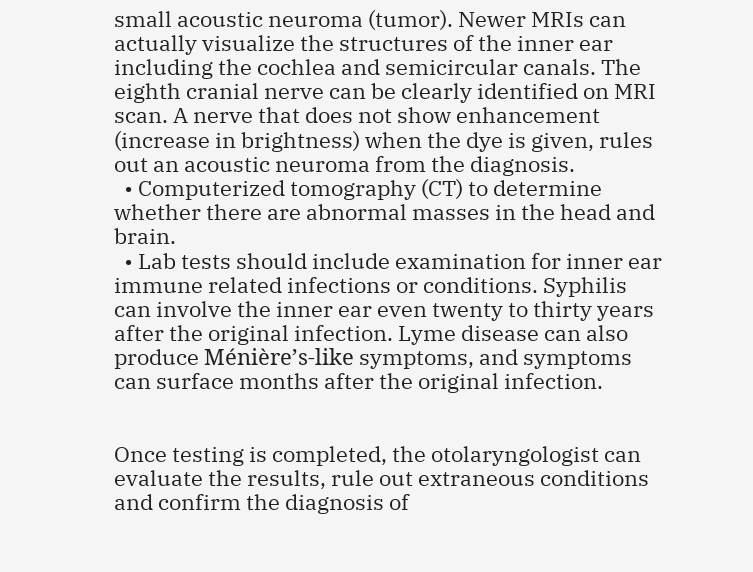small acoustic neuroma (tumor). Newer MRIs can actually visualize the structures of the inner ear including the cochlea and semicircular canals. The eighth cranial nerve can be clearly identified on MRI scan. A nerve that does not show enhancement (increase in brightness) when the dye is given, rules out an acoustic neuroma from the diagnosis.
  • Computerized tomography (CT) to determine whether there are abnormal masses in the head and brain.
  • Lab tests should include examination for inner ear immune related infections or conditions. Syphilis can involve the inner ear even twenty to thirty years after the original infection. Lyme disease can also produce Ménière’s-like symptoms, and symptoms can surface months after the original infection.


Once testing is completed, the otolaryngologist can evaluate the results, rule out extraneous conditions and confirm the diagnosis of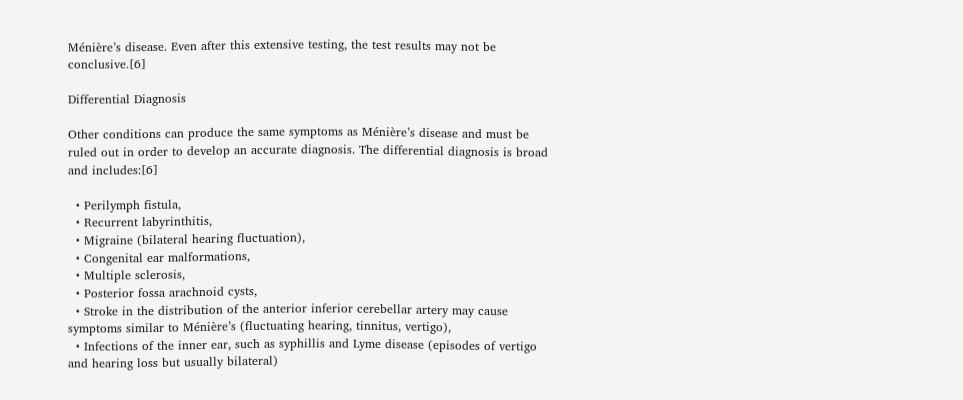Ménière’s disease. Even after this extensive testing, the test results may not be conclusive.[6]

Differential Diagnosis

Other conditions can produce the same symptoms as Ménière’s disease and must be ruled out in order to develop an accurate diagnosis. The differential diagnosis is broad and includes:[6]

  • Perilymph fistula,
  • Recurrent labyrinthitis,
  • Migraine (bilateral hearing fluctuation),
  • Congenital ear malformations,
  • Multiple sclerosis,
  • Posterior fossa arachnoid cysts,
  • Stroke in the distribution of the anterior inferior cerebellar artery may cause symptoms similar to Ménière’s (fluctuating hearing, tinnitus, vertigo),
  • Infections of the inner ear, such as syphillis and Lyme disease (episodes of vertigo and hearing loss but usually bilateral)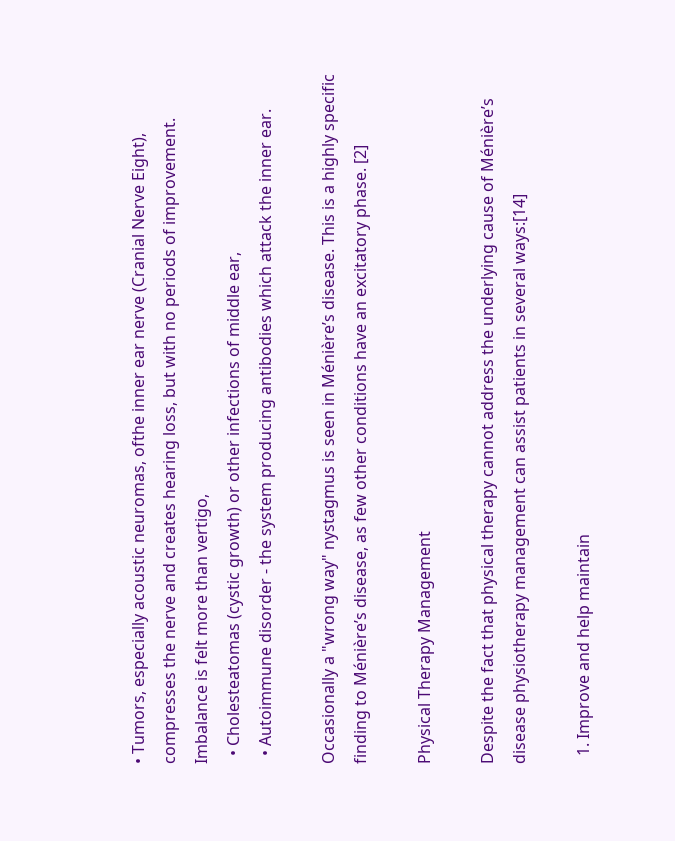• Tumors, especially acoustic neuromas, ofthe inner ear nerve (Cranial Nerve Eight), compresses the nerve and creates hearing loss, but with no periods of improvement. Imbalance is felt more than vertigo,
  • Cholesteatomas (cystic growth) or other infections of middle ear,
  • Autoimmune disorder - the system producing antibodies which attack the inner ear.

Occasionally a "wrong way" nystagmus is seen in Ménière’s disease. This is a highly specific finding to Ménière’s disease, as few other conditions have an excitatory phase. [2]

Physical Therapy Management

Despite the fact that physical therapy cannot address the underlying cause of Ménière’s disease physiotherapy management can assist patients in several ways:[14]

  1. Improve and help maintain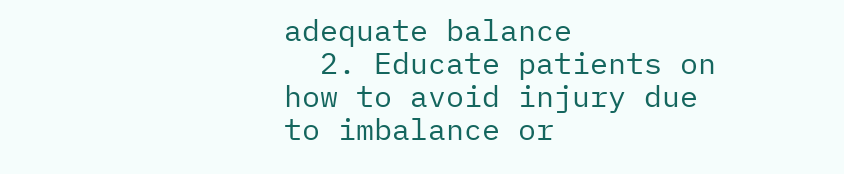adequate balance
  2. Educate patients on how to avoid injury due to imbalance or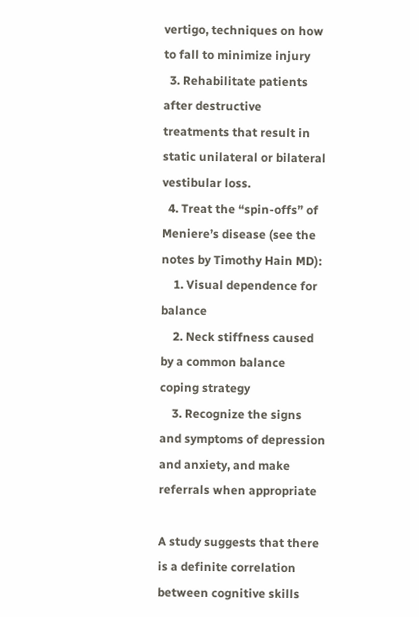vertigo, techniques on how to fall to minimize injury
  3. Rehabilitate patients after destructive treatments that result in static unilateral or bilateral vestibular loss.
  4. Treat the “spin-offs” of Meniere’s disease (see the notes by Timothy Hain MD):
    1. Visual dependence for balance
    2. Neck stiffness caused by a common balance coping strategy
    3. Recognize the signs and symptoms of depression and anxiety, and make referrals when appropriate

A study suggests that there is a definite correlation between cognitive skills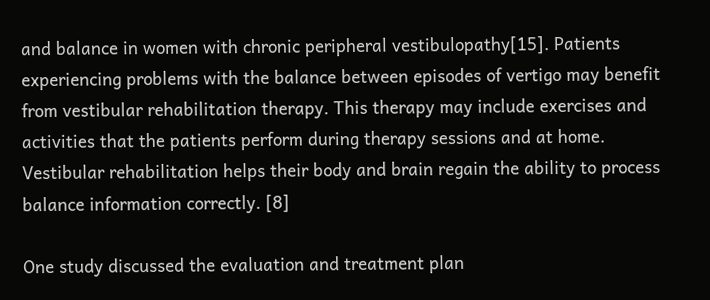and balance in women with chronic peripheral vestibulopathy[15]. Patients experiencing problems with the balance between episodes of vertigo may benefit from vestibular rehabilitation therapy. This therapy may include exercises and activities that the patients perform during therapy sessions and at home. Vestibular rehabilitation helps their body and brain regain the ability to process balance information correctly. [8]

One study discussed the evaluation and treatment plan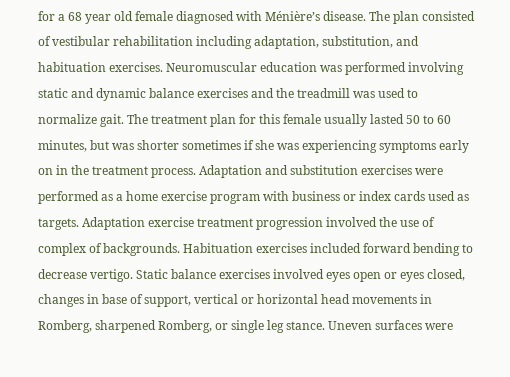for a 68 year old female diagnosed with Ménière’s disease. The plan consisted of vestibular rehabilitation including adaptation, substitution, and habituation exercises. Neuromuscular education was performed involving static and dynamic balance exercises and the treadmill was used to normalize gait. The treatment plan for this female usually lasted 50 to 60 minutes, but was shorter sometimes if she was experiencing symptoms early on in the treatment process. Adaptation and substitution exercises were performed as a home exercise program with business or index cards used as targets. Adaptation exercise treatment progression involved the use of complex of backgrounds. Habituation exercises included forward bending to decrease vertigo. Static balance exercises involved eyes open or eyes closed, changes in base of support, vertical or horizontal head movements in Romberg, sharpened Romberg, or single leg stance. Uneven surfaces were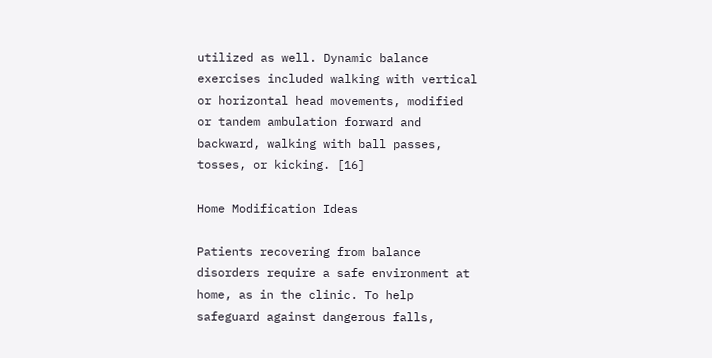utilized as well. Dynamic balance exercises included walking with vertical or horizontal head movements, modified or tandem ambulation forward and backward, walking with ball passes, tosses, or kicking. [16]

Home Modification Ideas

Patients recovering from balance disorders require a safe environment at home, as in the clinic. To help safeguard against dangerous falls,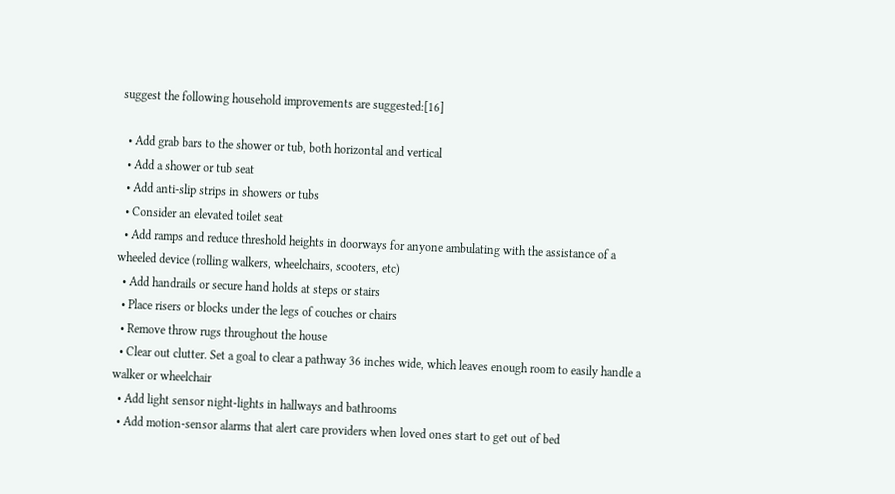suggest the following household improvements are suggested:[16]

  • Add grab bars to the shower or tub, both horizontal and vertical
  • Add a shower or tub seat
  • Add anti-slip strips in showers or tubs
  • Consider an elevated toilet seat
  • Add ramps and reduce threshold heights in doorways for anyone ambulating with the assistance of a wheeled device (rolling walkers, wheelchairs, scooters, etc)
  • Add handrails or secure hand holds at steps or stairs
  • Place risers or blocks under the legs of couches or chairs
  • Remove throw rugs throughout the house
  • Clear out clutter. Set a goal to clear a pathway 36 inches wide, which leaves enough room to easily handle a walker or wheelchair
  • Add light sensor night-lights in hallways and bathrooms
  • Add motion-sensor alarms that alert care providers when loved ones start to get out of bed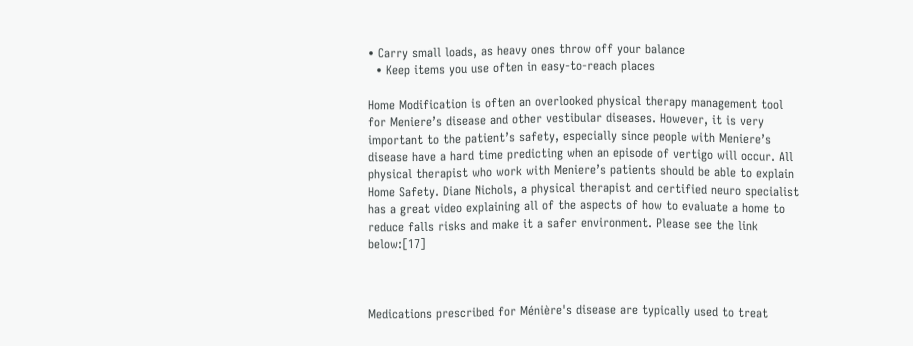• Carry small loads, as heavy ones throw off your balance
  • Keep items you use often in easy-to-reach places

Home Modification is often an overlooked physical therapy management tool for Meniere’s disease and other vestibular diseases. However, it is very important to the patient’s safety, especially since people with Meniere’s disease have a hard time predicting when an episode of vertigo will occur. All physical therapist who work with Meniere’s patients should be able to explain Home Safety. Diane Nichols, a physical therapist and certified neuro specialist has a great video explaining all of the aspects of how to evaluate a home to reduce falls risks and make it a safer environment. Please see the link below:[17]



Medications prescribed for Ménière's disease are typically used to treat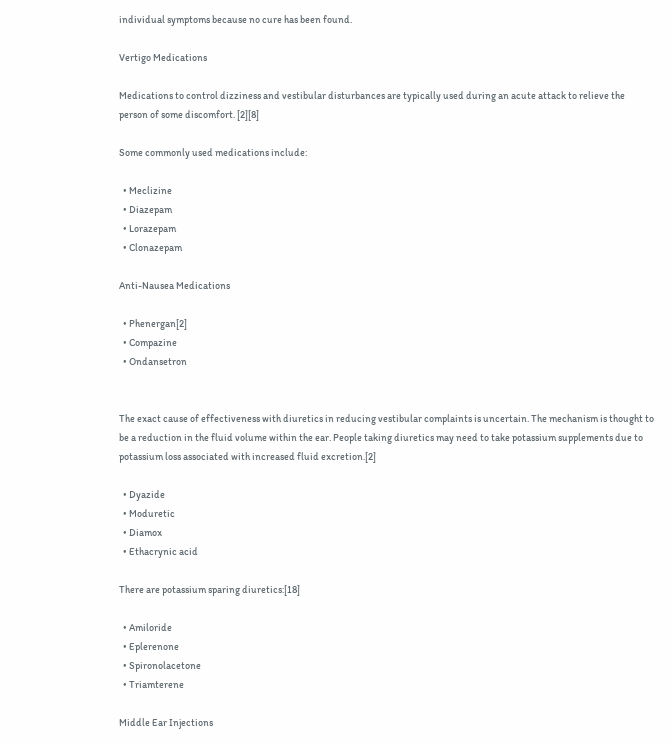individual symptoms because no cure has been found.

Vertigo Medications

Medications to control dizziness and vestibular disturbances are typically used during an acute attack to relieve the person of some discomfort. [2][8]

Some commonly used medications include:

  • Meclizine
  • Diazepam
  • Lorazepam
  • Clonazepam

Anti-Nausea Medications

  • Phenergan[2]
  • Compazine
  • Ondansetron


The exact cause of effectiveness with diuretics in reducing vestibular complaints is uncertain. The mechanism is thought to be a reduction in the fluid volume within the ear. People taking diuretics may need to take potassium supplements due to potassium loss associated with increased fluid excretion.[2]

  • Dyazide
  • Moduretic
  • Diamox
  • Ethacrynic acid

There are potassium sparing diuretics:[18]

  • Amiloride
  • Eplerenone
  • Spironolacetone
  • Triamterene

Middle Ear Injections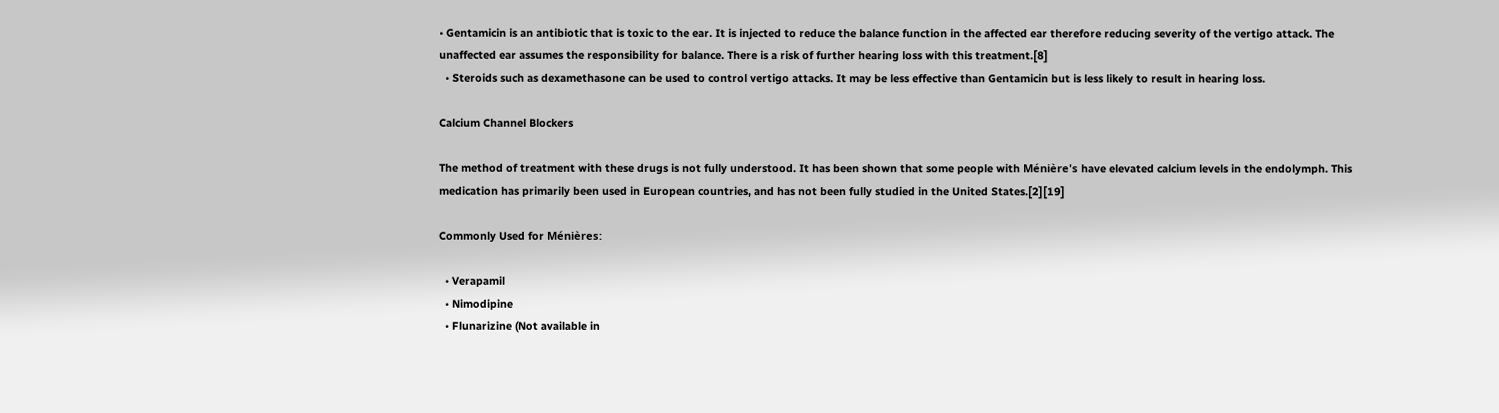• Gentamicin is an antibiotic that is toxic to the ear. It is injected to reduce the balance function in the affected ear therefore reducing severity of the vertigo attack. The unaffected ear assumes the responsibility for balance. There is a risk of further hearing loss with this treatment.[8]
  • Steroids such as dexamethasone can be used to control vertigo attacks. It may be less effective than Gentamicin but is less likely to result in hearing loss.

Calcium Channel Blockers

The method of treatment with these drugs is not fully understood. It has been shown that some people with Ménière's have elevated calcium levels in the endolymph. This medication has primarily been used in European countries, and has not been fully studied in the United States.[2][19]

Commonly Used for Ménières:

  • Verapamil
  • Nimodipine
  • Flunarizine (Not available in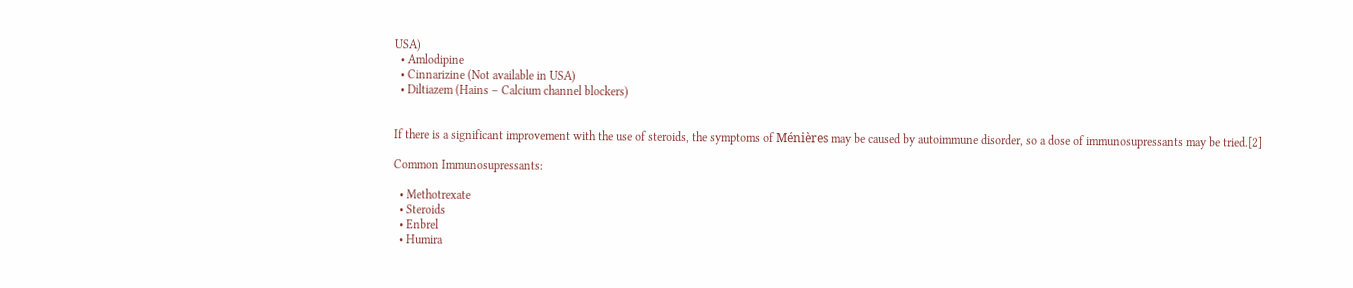USA)
  • Amlodipine
  • Cinnarizine (Not available in USA)
  • Diltiazem (Hains – Calcium channel blockers)


If there is a significant improvement with the use of steroids, the symptoms of Ménières may be caused by autoimmune disorder, so a dose of immunosupressants may be tried.[2]

Common Immunosupressants:

  • Methotrexate
  • Steroids
  • Enbrel
  • Humira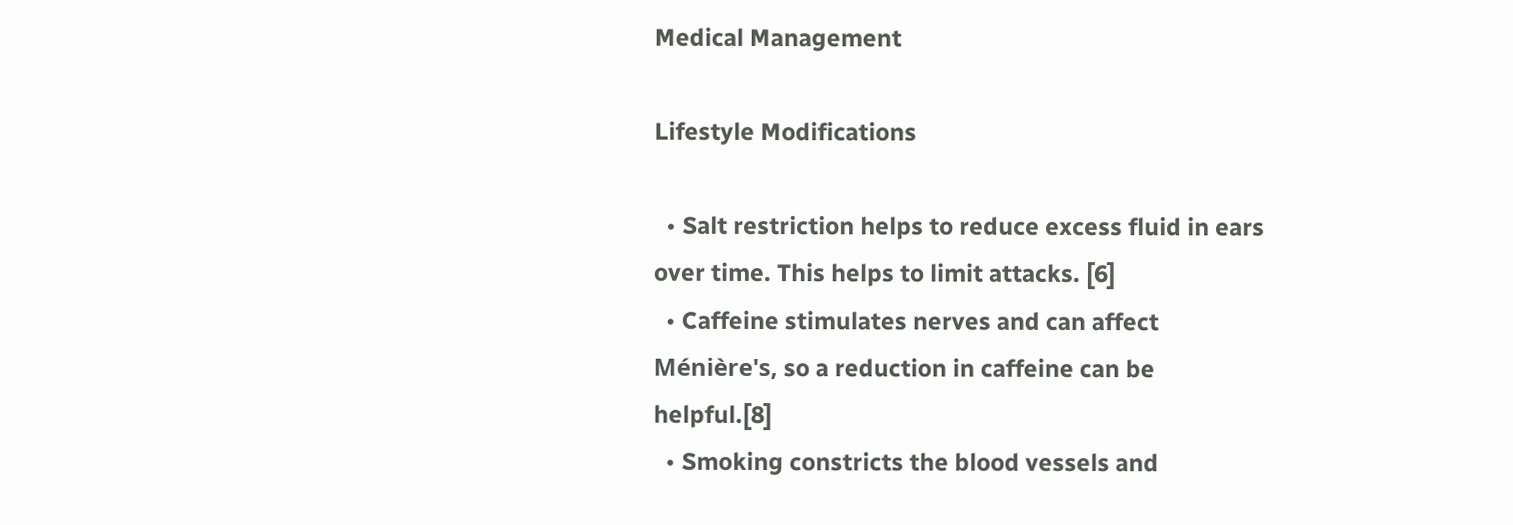Medical Management

Lifestyle Modifications

  • Salt restriction helps to reduce excess fluid in ears over time. This helps to limit attacks. [6]
  • Caffeine stimulates nerves and can affect Ménière's, so a reduction in caffeine can be helpful.[8]
  • Smoking constricts the blood vessels and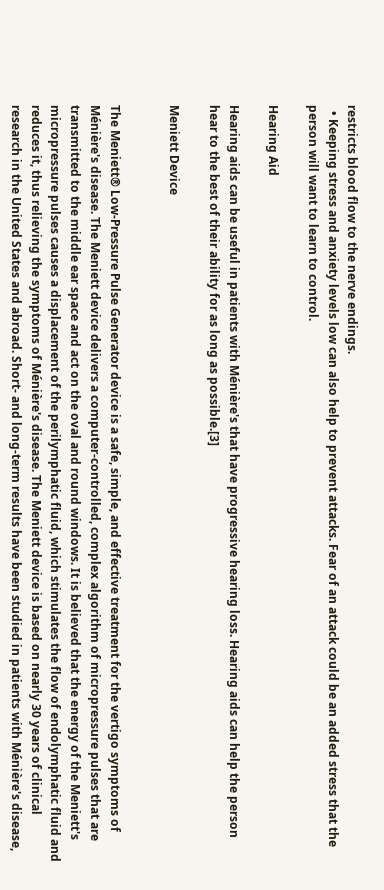restricts blood flow to the nerve endings.
  • Keeping stress and anxiety levels low can also help to prevent attacks. Fear of an attack could be an added stress that the person will want to learn to control.

Hearing Aid

Hearing aids can be useful in patients with Ménière's that have progressive hearing loss. Hearing aids can help the person hear to the best of their ability for as long as possible.[3]

Meniett Device


The Meniett® Low-Pressure Pulse Generator device is a safe, simple, and effective treatment for the vertigo symptoms of Ménière's disease. The Meniett device delivers a computer-controlled, complex algorithm of micropressure pulses that are transmitted to the middle ear space and act on the oval and round windows. It is believed that the energy of the Meniett's micropressure pulses causes a displacement of the perilymphatic fluid, which stimulates the flow of endolymphatic fluid and reduces it, thus relieving the symptoms of Ménière's disease. The Meniett device is based on nearly 30 years of clinical research in the United States and abroad. Short- and long-term results have been studied in patients with Ménière's disease,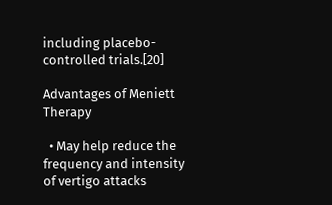including placebo-controlled trials.[20]

Advantages of Meniett Therapy

  • May help reduce the frequency and intensity of vertigo attacks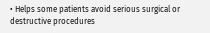• Helps some patients avoid serious surgical or destructive procedures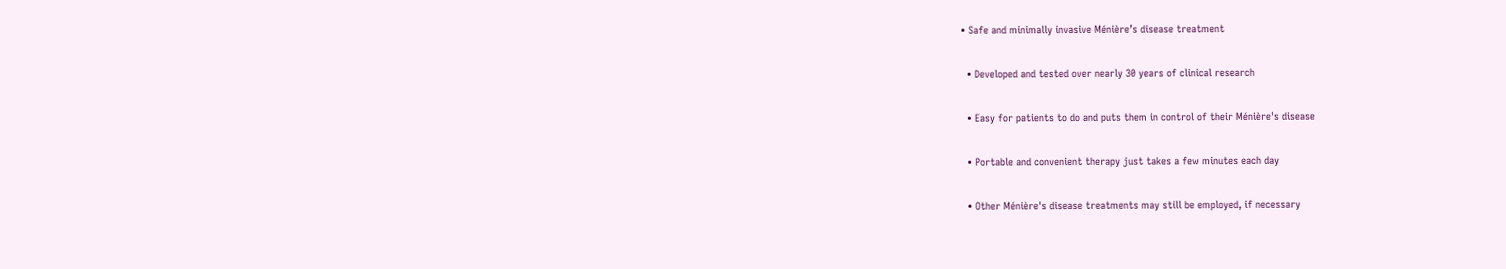• Safe and minimally invasive Ménière’s disease treatment

  • Developed and tested over nearly 30 years of clinical research

  • Easy for patients to do and puts them in control of their Ménière's disease

  • Portable and convenient therapy just takes a few minutes each day

  • Other Ménière's disease treatments may still be employed, if necessary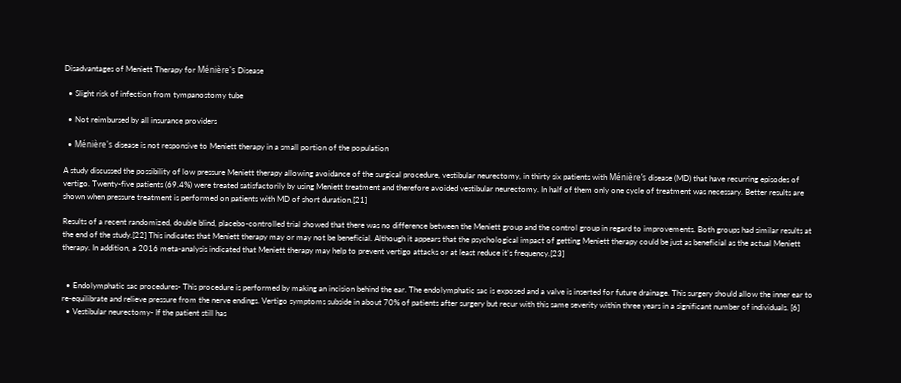Disadvantages of Meniett Therapy for Ménière's Disease

  • Slight risk of infection from tympanostomy tube

  • Not reimbursed by all insurance providers

  • Ménière's disease is not responsive to Meniett therapy in a small portion of the population

A study discussed the possibility of low pressure Meniett therapy allowing avoidance of the surgical procedure, vestibular neurectomy, in thirty six patients with Ménière’s disease (MD) that have recurring episodes of vertigo. Twenty-five patients (69.4%) were treated satisfactorily by using Meniett treatment and therefore avoided vestibular neurectomy. In half of them only one cycle of treatment was necessary. Better results are shown when pressure treatment is performed on patients with MD of short duration.[21]

Results of a recent randomized, double blind, placebo-controlled trial showed that there was no difference between the Meniett group and the control group in regard to improvements. Both groups had similar results at the end of the study.[22] This indicates that Meniett therapy may or may not be beneficial. Although it appears that the psychological impact of getting Meniett therapy could be just as beneficial as the actual Meniett therapy. In addition, a 2016 meta-analysis indicated that Meniett therapy may help to prevent vertigo attacks or at least reduce it’s frequency.[23]


  • Endolymphatic sac procedures- This procedure is performed by making an incision behind the ear. The endolymphatic sac is exposed and a valve is inserted for future drainage. This surgery should allow the inner ear to re-equilibrate and relieve pressure from the nerve endings. Vertigo symptoms subside in about 70% of patients after surgery but recur with this same severity within three years in a significant number of individuals. [6]
  • Vestibular neurectomy- If the patient still has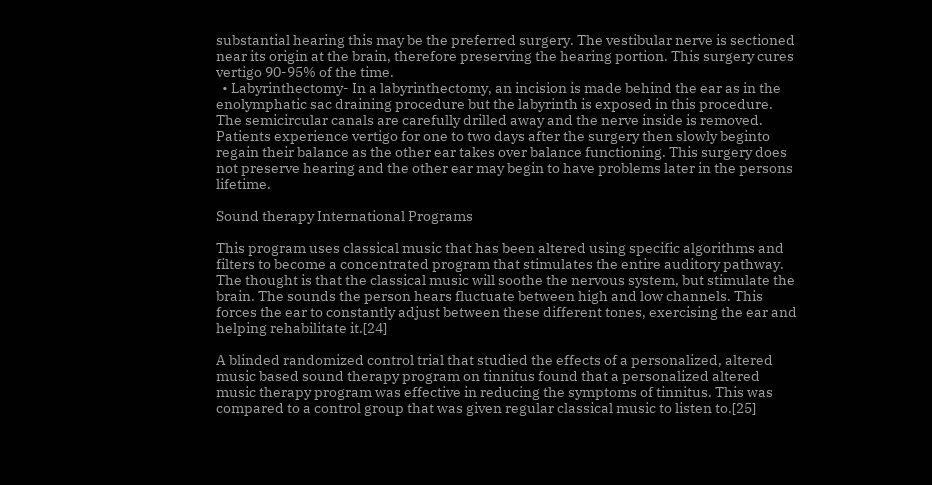substantial hearing this may be the preferred surgery. The vestibular nerve is sectioned near its origin at the brain, therefore preserving the hearing portion. This surgery cures vertigo 90-95% of the time.
  • Labyrinthectomy- In a labyrinthectomy, an incision is made behind the ear as in the enolymphatic sac draining procedure but the labyrinth is exposed in this procedure. The semicircular canals are carefully drilled away and the nerve inside is removed. Patients experience vertigo for one to two days after the surgery then slowly beginto regain their balance as the other ear takes over balance functioning. This surgery does not preserve hearing and the other ear may begin to have problems later in the persons lifetime.

Sound therapy International Programs

This program uses classical music that has been altered using specific algorithms and filters to become a concentrated program that stimulates the entire auditory pathway. The thought is that the classical music will soothe the nervous system, but stimulate the brain. The sounds the person hears fluctuate between high and low channels. This forces the ear to constantly adjust between these different tones, exercising the ear and helping rehabilitate it.[24]

A blinded randomized control trial that studied the effects of a personalized, altered music based sound therapy program on tinnitus found that a personalized altered music therapy program was effective in reducing the symptoms of tinnitus. This was compared to a control group that was given regular classical music to listen to.[25]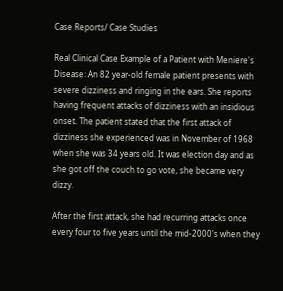Case Reports/ Case Studies

Real Clinical Case Example of a Patient with Meniere's Disease: An 82 year-old female patient presents with severe dizziness and ringing in the ears. She reports having frequent attacks of dizziness with an insidious onset. The patient stated that the first attack of dizziness she experienced was in November of 1968 when she was 34 years old. It was election day and as she got off the couch to go vote, she became very dizzy.

After the first attack, she had recurring attacks once every four to five years until the mid-2000's when they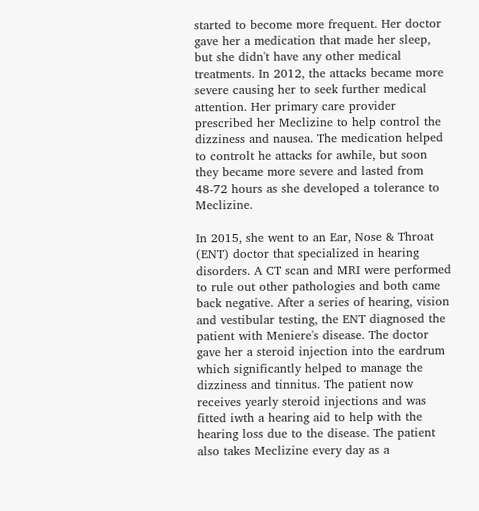started to become more frequent. Her doctor gave her a medication that made her sleep, but she didn't have any other medical treatments. In 2012, the attacks became more severe causing her to seek further medical attention. Her primary care provider prescribed her Meclizine to help control the dizziness and nausea. The medication helped to controlt he attacks for awhile, but soon they became more severe and lasted from 48-72 hours as she developed a tolerance to Meclizine.

In 2015, she went to an Ear, Nose & Throat (ENT) doctor that specialized in hearing disorders. A CT scan and MRI were performed to rule out other pathologies and both came back negative. After a series of hearing, vision and vestibular testing, the ENT diagnosed the patient with Meniere's disease. The doctor gave her a steroid injection into the eardrum which significantly helped to manage the dizziness and tinnitus. The patient now receives yearly steroid injections and was fitted iwth a hearing aid to help with the hearing loss due to the disease. The patient also takes Meclizine every day as a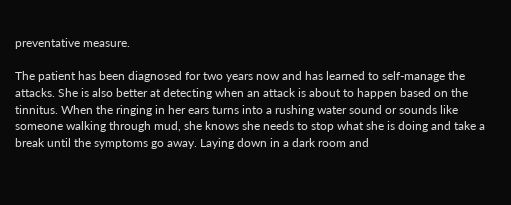preventative measure.

The patient has been diagnosed for two years now and has learned to self-manage the attacks. She is also better at detecting when an attack is about to happen based on the tinnitus. When the ringing in her ears turns into a rushing water sound or sounds like someone walking through mud, she knows she needs to stop what she is doing and take a break until the symptoms go away. Laying down in a dark room and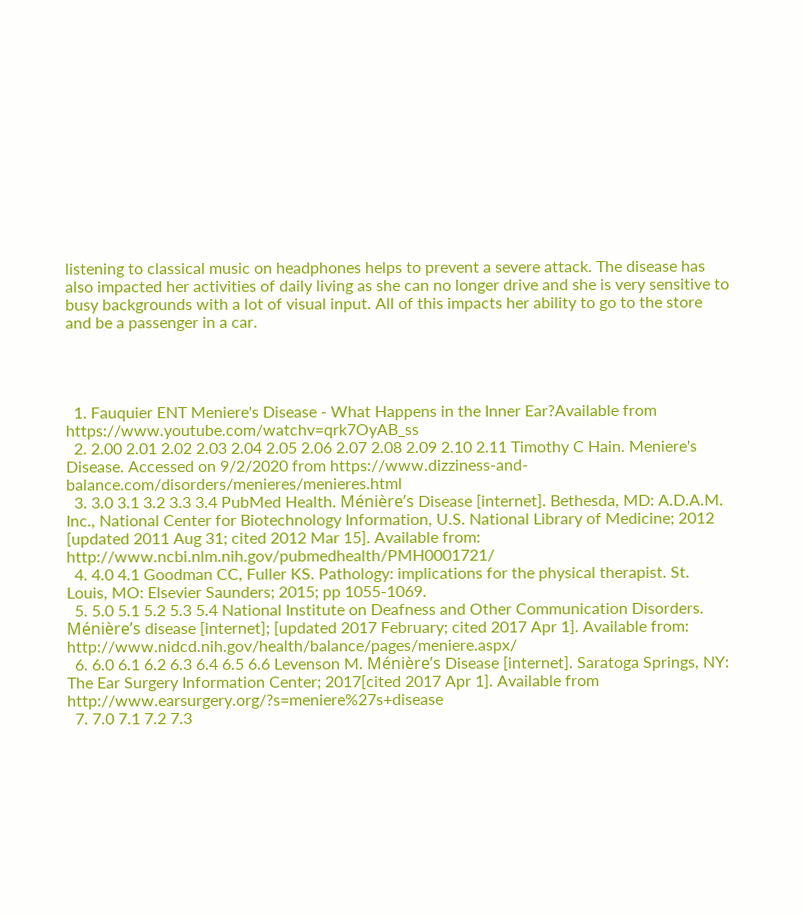listening to classical music on headphones helps to prevent a severe attack. The disease has also impacted her activities of daily living as she can no longer drive and she is very sensitive to busy backgrounds with a lot of visual input. All of this impacts her ability to go to the store and be a passenger in a car.




  1. Fauquier ENT Meniere's Disease - What Happens in the Inner Ear?Available from https://www.youtube.com/watchv=qrk7OyAB_ss
  2. 2.00 2.01 2.02 2.03 2.04 2.05 2.06 2.07 2.08 2.09 2.10 2.11 Timothy C Hain. Meniere's Disease. Accessed on 9/2/2020 from https://www.dizziness-and-balance.com/disorders/menieres/menieres.html
  3. 3.0 3.1 3.2 3.3 3.4 PubMed Health. Ménière’s Disease [internet]. Bethesda, MD: A.D.A.M. Inc., National Center for Biotechnology Information, U.S. National Library of Medicine; 2012 [updated 2011 Aug 31; cited 2012 Mar 15]. Available from: http://www.ncbi.nlm.nih.gov/pubmedhealth/PMH0001721/
  4. 4.0 4.1 Goodman CC, Fuller KS. Pathology: implications for the physical therapist. St. Louis, MO: Elsevier Saunders; 2015; pp 1055-1069.
  5. 5.0 5.1 5.2 5.3 5.4 National Institute on Deafness and Other Communication Disorders. Ménière’s disease [internet]; [updated 2017 February; cited 2017 Apr 1]. Available from: http://www.nidcd.nih.gov/health/balance/pages/meniere.aspx/
  6. 6.0 6.1 6.2 6.3 6.4 6.5 6.6 Levenson M. Ménière’s Disease [internet]. Saratoga Springs, NY: The Ear Surgery Information Center; 2017[cited 2017 Apr 1]. Available from http://www.earsurgery.org/?s=meniere%27s+disease
  7. 7.0 7.1 7.2 7.3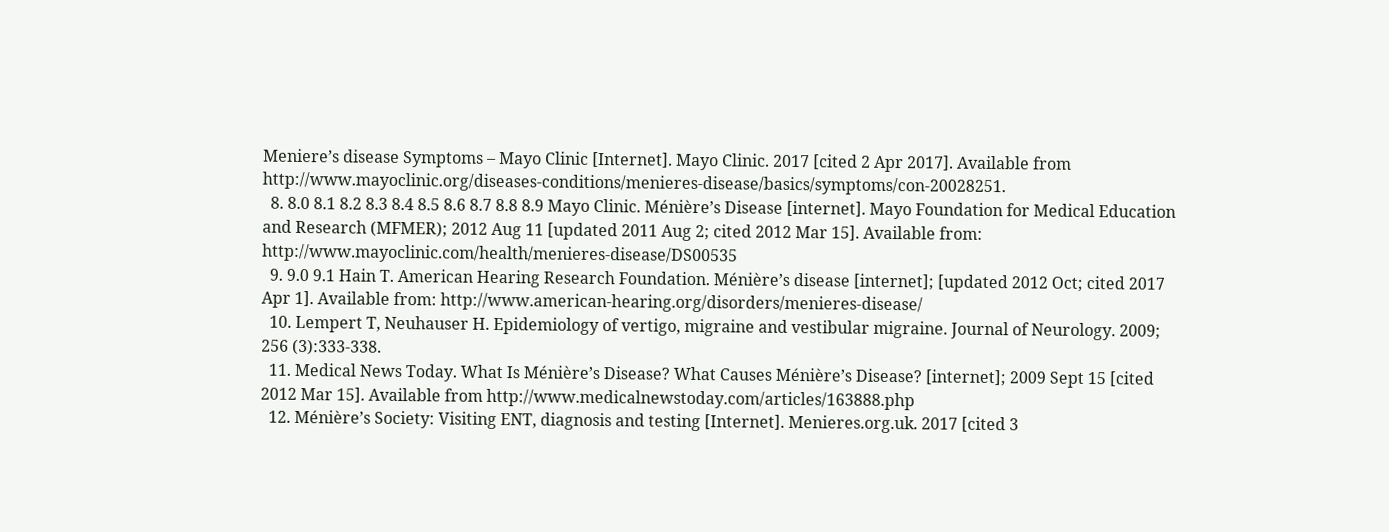Meniere’s disease Symptoms – Mayo Clinic [Internet]. Mayo Clinic. 2017 [cited 2 Apr 2017]. Available from http://www.mayoclinic.org/diseases-conditions/menieres-disease/basics/symptoms/con-20028251.
  8. 8.0 8.1 8.2 8.3 8.4 8.5 8.6 8.7 8.8 8.9 Mayo Clinic. Ménière’s Disease [internet]. Mayo Foundation for Medical Education and Research (MFMER); 2012 Aug 11 [updated 2011 Aug 2; cited 2012 Mar 15]. Available from: http://www.mayoclinic.com/health/menieres-disease/DS00535
  9. 9.0 9.1 Hain T. American Hearing Research Foundation. Ménière’s disease [internet]; [updated 2012 Oct; cited 2017 Apr 1]. Available from: http://www.american-hearing.org/disorders/menieres-disease/
  10. Lempert T, Neuhauser H. Epidemiology of vertigo, migraine and vestibular migraine. Journal of Neurology. 2009; 256 (3):333-338.
  11. Medical News Today. What Is Ménière’s Disease? What Causes Ménière’s Disease? [internet]; 2009 Sept 15 [cited 2012 Mar 15]. Available from http://www.medicalnewstoday.com/articles/163888.php
  12. Ménière’s Society: Visiting ENT, diagnosis and testing [Internet]. Menieres.org.uk. 2017 [cited 3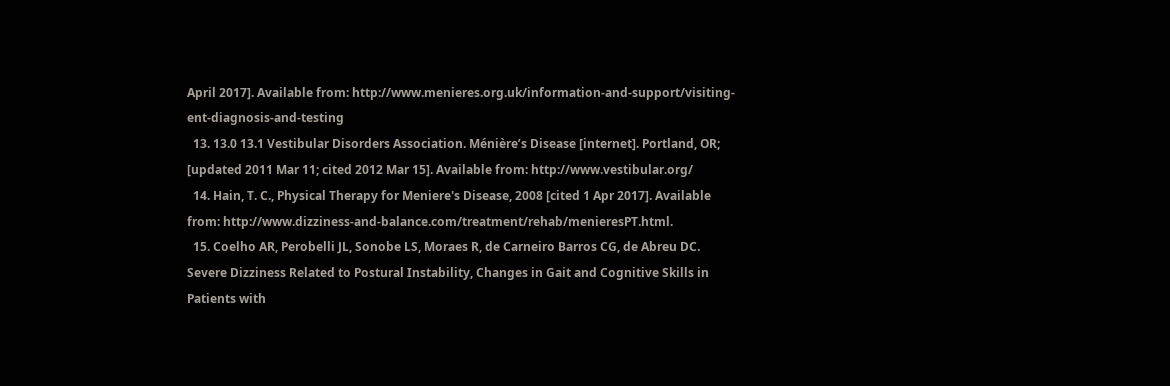April 2017]. Available from: http://www.menieres.org.uk/information-and-support/visiting-ent-diagnosis-and-testing
  13. 13.0 13.1 Vestibular Disorders Association. Ménière’s Disease [internet]. Portland, OR; [updated 2011 Mar 11; cited 2012 Mar 15]. Available from: http://www.vestibular.org/
  14. Hain, T. C., Physical Therapy for Meniere's Disease, 2008 [cited 1 Apr 2017]. Available from: http://www.dizziness-and-balance.com/treatment/rehab/menieresPT.html.
  15. Coelho AR, Perobelli JL, Sonobe LS, Moraes R, de Carneiro Barros CG, de Abreu DC. Severe Dizziness Related to Postural Instability, Changes in Gait and Cognitive Skills in Patients with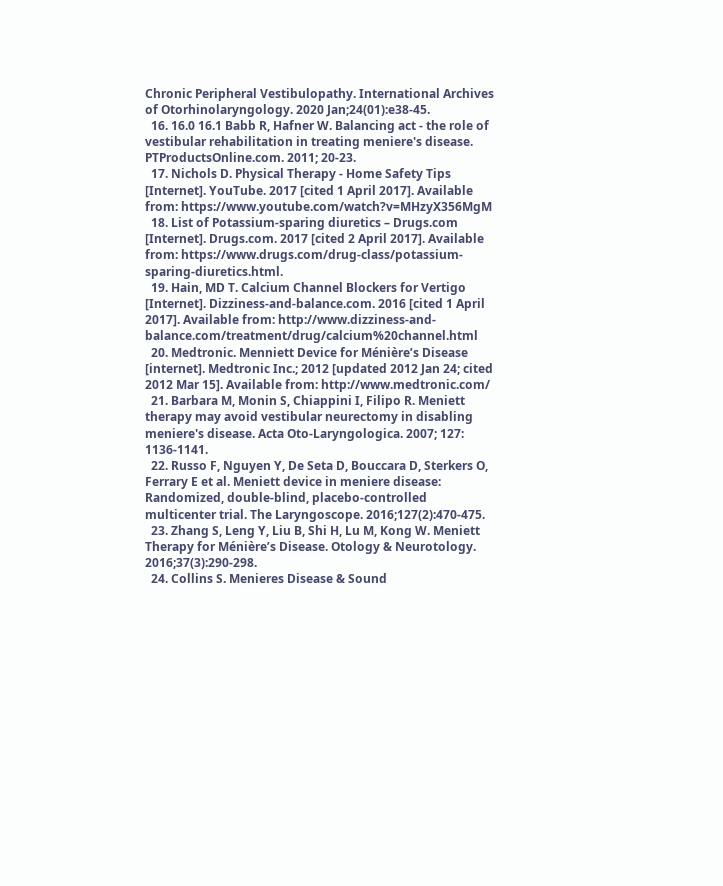Chronic Peripheral Vestibulopathy. International Archives of Otorhinolaryngology. 2020 Jan;24(01):e38-45.
  16. 16.0 16.1 Babb R, Hafner W. Balancing act - the role of vestibular rehabilitation in treating meniere's disease. PTProductsOnline.com. 2011; 20-23.
  17. Nichols D. Physical Therapy - Home Safety Tips [Internet]. YouTube. 2017 [cited 1 April 2017]. Available from: https://www.youtube.com/watch?v=MHzyX356MgM
  18. List of Potassium-sparing diuretics – Drugs.com [Internet]. Drugs.com. 2017 [cited 2 April 2017]. Available from: https://www.drugs.com/drug-class/potassium-sparing-diuretics.html.
  19. Hain, MD T. Calcium Channel Blockers for Vertigo [Internet]. Dizziness-and-balance.com. 2016 [cited 1 April 2017]. Available from: http://www.dizziness-and-balance.com/treatment/drug/calcium%20channel.html
  20. Medtronic. Menniett Device for Ménière’s Disease [internet]. Medtronic Inc.; 2012 [updated 2012 Jan 24; cited 2012 Mar 15]. Available from: http://www.medtronic.com/
  21. Barbara M, Monin S, Chiappini I, Filipo R. Meniett therapy may avoid vestibular neurectomy in disabling meniere's disease. Acta Oto-Laryngologica. 2007; 127: 1136-1141.
  22. Russo F, Nguyen Y, De Seta D, Bouccara D, Sterkers O, Ferrary E et al. Meniett device in meniere disease: Randomized, double-blind, placebo-controlled multicenter trial. The Laryngoscope. 2016;127(2):470-475.
  23. Zhang S, Leng Y, Liu B, Shi H, Lu M, Kong W. Meniett Therapy for Ménièreʼs Disease. Otology & Neurotology. 2016;37(3):290-298.
  24. Collins S. Menieres Disease & Sound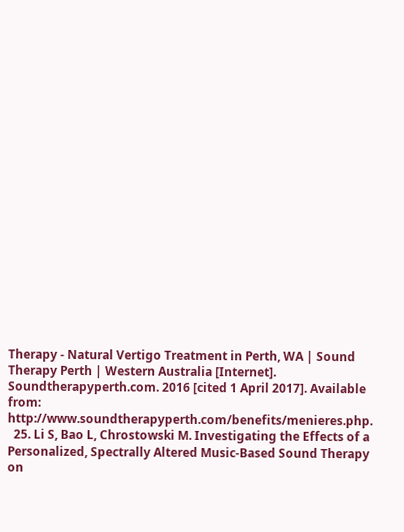Therapy - Natural Vertigo Treatment in Perth, WA | Sound Therapy Perth | Western Australia [Internet]. Soundtherapyperth.com. 2016 [cited 1 April 2017]. Available from: http://www.soundtherapyperth.com/benefits/menieres.php.
  25. Li S, Bao L, Chrostowski M. Investigating the Effects of a Personalized, Spectrally Altered Music-Based Sound Therapy on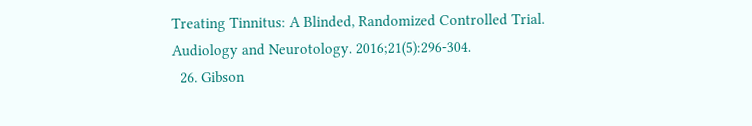Treating Tinnitus: A Blinded, Randomized Controlled Trial. Audiology and Neurotology. 2016;21(5):296-304.
  26. Gibson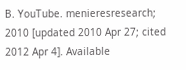B. YouTube. menieresresearch; 2010 [updated 2010 Apr 27; cited 2012 Apr 4]. Available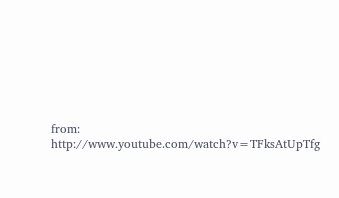from: http://www.youtube.com/watch?v=TFksAtUpTfg